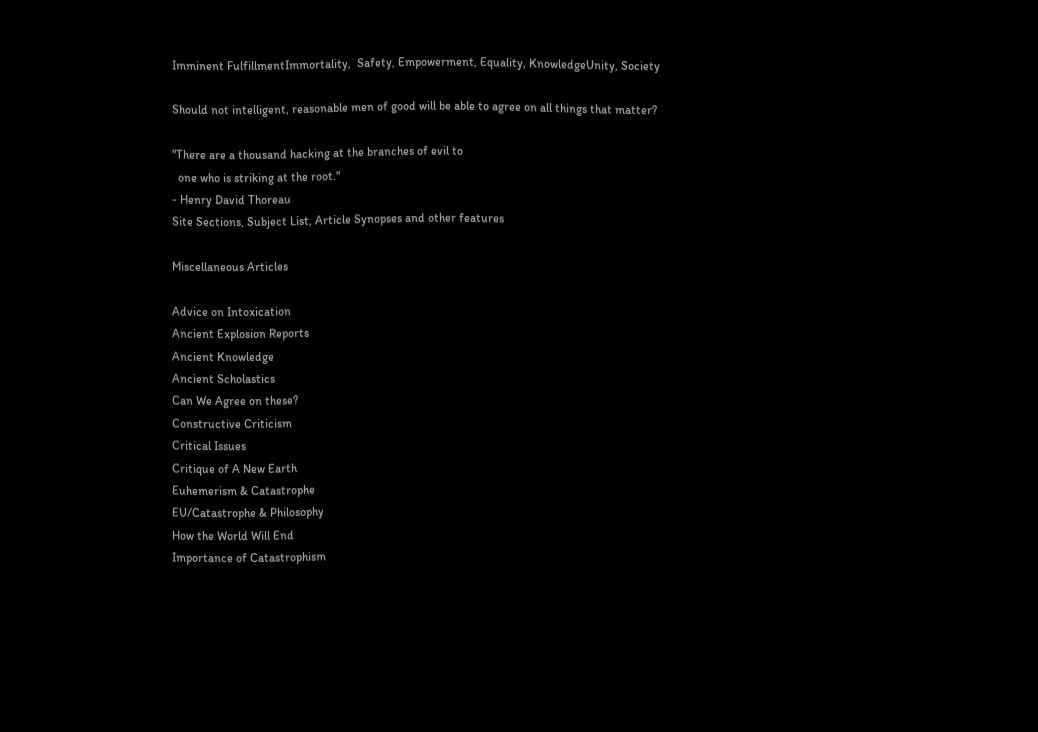Imminent FulfillmentImmortality,  Safety, Empowerment, Equality, KnowledgeUnity, Society

Should not intelligent, reasonable men of good will be able to agree on all things that matter?

"There are a thousand hacking at the branches of evil to
  one who is striking at the root."
- Henry David Thoreau
Site Sections, Subject List, Article Synopses and other features

Miscellaneous Articles

Advice on Intoxication
Ancient Explosion Reports
Ancient Knowledge
Ancient Scholastics
Can We Agree on these?
Constructive Criticism
Critical Issues
Critique of A New Earth
Euhemerism & Catastrophe
EU/Catastrophe & Philosophy
How the World Will End
Importance of Catastrophism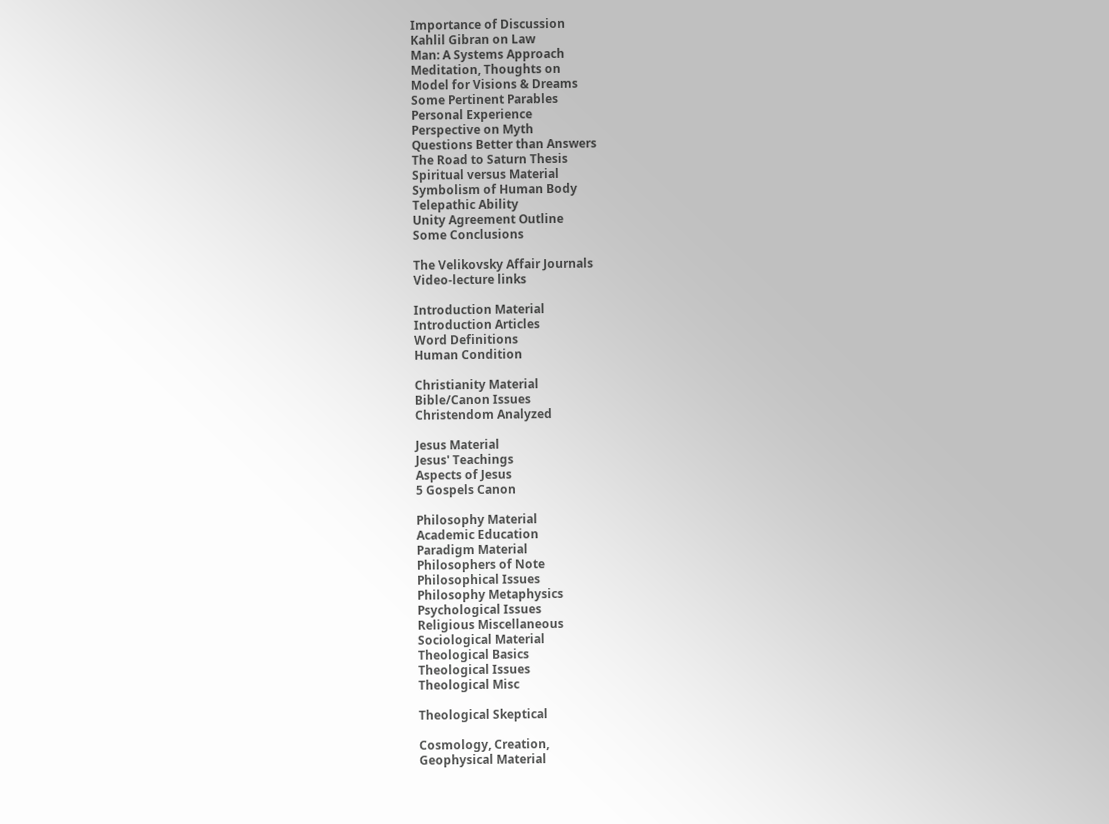Importance of Discussion
Kahlil Gibran on Law
Man: A Systems Approach
Meditation, Thoughts on
Model for Visions & Dreams
Some Pertinent Parables
Personal Experience
Perspective on Myth
Questions Better than Answers
The Road to Saturn Thesis
Spiritual versus Material
Symbolism of Human Body
Telepathic Ability
Unity Agreement Outline
Some Conclusions

The Velikovsky Affair Journals
Video-lecture links

Introduction Material
Introduction Articles
Word Definitions
Human Condition

Christianity Material
Bible/Canon Issues
Christendom Analyzed

Jesus Material
Jesus' Teachings
Aspects of Jesus
5 Gospels Canon

Philosophy Material
Academic Education
Paradigm Material
Philosophers of Note
Philosophical Issues
Philosophy Metaphysics
Psychological Issues
Religious Miscellaneous
Sociological Material
Theological Basics
Theological Issues
Theological Misc

Theological Skeptical

Cosmology, Creation,
Geophysical Material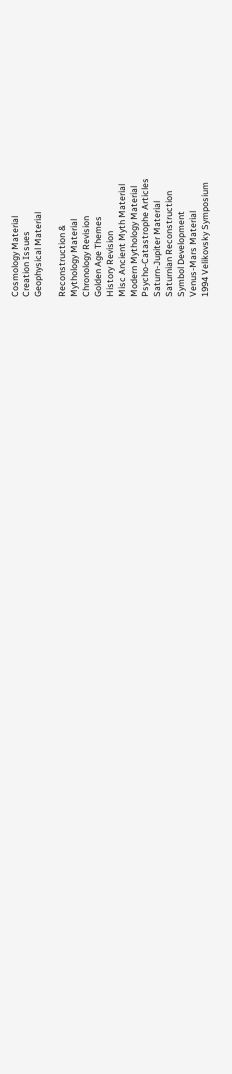Cosmology Material
Creation Issues
Geophysical Material

Reconstruction &
Mythology Material
Chronology Revision
Golden Age Themes
History Revision
Misc Ancient Myth Material
Modern Mythology Material
Psycho-Catastrophe Articles
Saturn-Jupiter Material
Saturnian Reconstruction
Symbol Development
Venus-Mars Material
1994 Velikovsky Symposium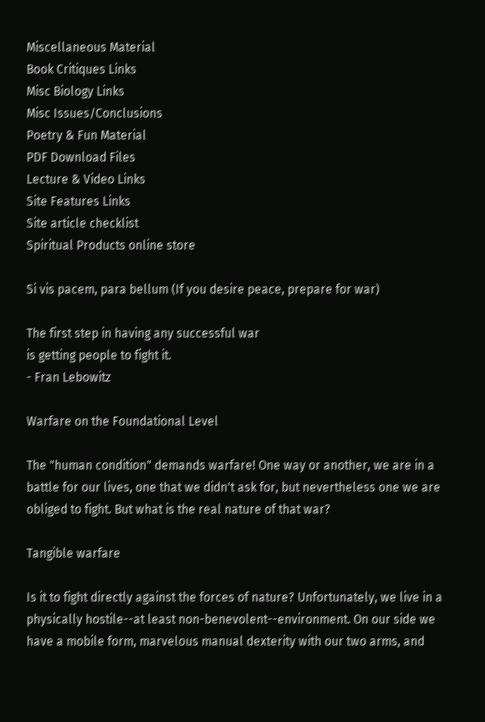Miscellaneous Material
Book Critiques Links
Misc Biology Links
Misc Issues/Conclusions
Poetry & Fun Material
PDF Download Files
Lecture & Video Links
Site Features Links
Site article checklist
Spiritual Products online store

Si vis pacem, para bellum (If you desire peace, prepare for war)

The first step in having any successful war
is getting people to fight it.
- Fran Lebowitz

Warfare on the Foundational Level

The "human condition" demands warfare! One way or another, we are in a battle for our lives, one that we didn't ask for, but nevertheless one we are obliged to fight. But what is the real nature of that war?

Tangible warfare

Is it to fight directly against the forces of nature? Unfortunately, we live in a physically hostile--at least non-benevolent--environment. On our side we have a mobile form, marvelous manual dexterity with our two arms, and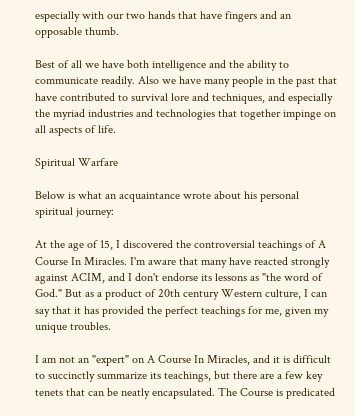especially with our two hands that have fingers and an opposable thumb.

Best of all we have both intelligence and the ability to communicate readily. Also we have many people in the past that have contributed to survival lore and techniques, and especially the myriad industries and technologies that together impinge on all aspects of life.

Spiritual Warfare

Below is what an acquaintance wrote about his personal spiritual journey:

At the age of 15, I discovered the controversial teachings of A Course In Miracles. I'm aware that many have reacted strongly against ACIM, and I don't endorse its lessons as "the word of God." But as a product of 20th century Western culture, I can say that it has provided the perfect teachings for me, given my unique troubles.

I am not an "expert" on A Course In Miracles, and it is difficult to succinctly summarize its teachings, but there are a few key tenets that can be neatly encapsulated. The Course is predicated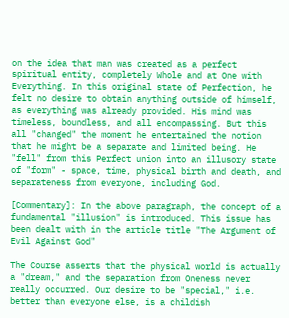on the idea that man was created as a perfect spiritual entity, completely Whole and at One with Everything. In this original state of Perfection, he felt no desire to obtain anything outside of himself, as everything was already provided. His mind was timeless, boundless, and all encompassing. But this all "changed" the moment he entertained the notion that he might be a separate and limited being. He "fell" from this Perfect union into an illusory state of "form" - space, time, physical birth and death, and separateness from everyone, including God.

[Commentary]: In the above paragraph, the concept of a fundamental "illusion" is introduced. This issue has been dealt with in the article title "The Argument of Evil Against God"

The Course asserts that the physical world is actually a "dream," and the separation from Oneness never really occurred. Our desire to be "special," i.e. better than everyone else, is a childish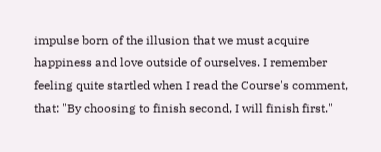impulse born of the illusion that we must acquire happiness and love outside of ourselves. I remember feeling quite startled when I read the Course's comment, that: "By choosing to finish second, I will finish first."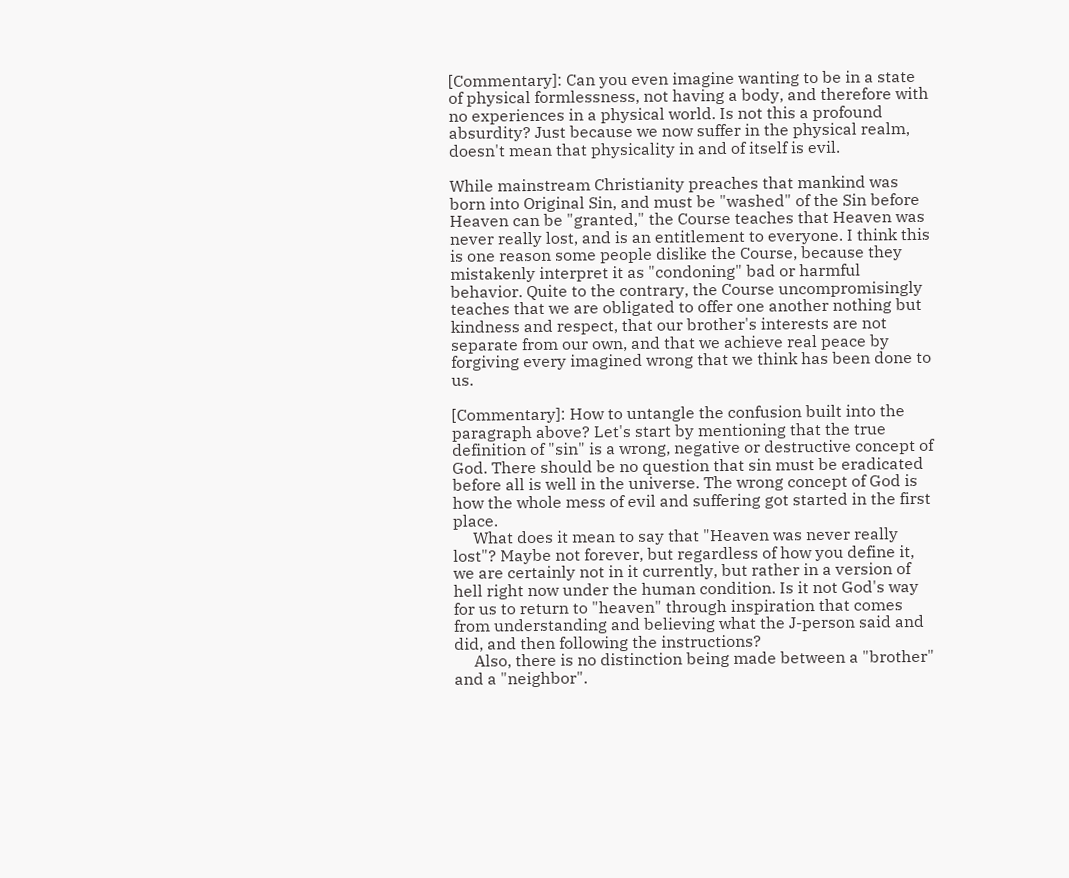[Commentary]: Can you even imagine wanting to be in a state of physical formlessness, not having a body, and therefore with no experiences in a physical world. Is not this a profound absurdity? Just because we now suffer in the physical realm, doesn't mean that physicality in and of itself is evil.

While mainstream Christianity preaches that mankind was born into Original Sin, and must be "washed" of the Sin before Heaven can be "granted," the Course teaches that Heaven was never really lost, and is an entitlement to everyone. I think this is one reason some people dislike the Course, because they mistakenly interpret it as "condoning" bad or harmful behavior. Quite to the contrary, the Course uncompromisingly teaches that we are obligated to offer one another nothing but kindness and respect, that our brother's interests are not separate from our own, and that we achieve real peace by forgiving every imagined wrong that we think has been done to us.

[Commentary]: How to untangle the confusion built into the paragraph above? Let's start by mentioning that the true definition of "sin" is a wrong, negative or destructive concept of God. There should be no question that sin must be eradicated before all is well in the universe. The wrong concept of God is how the whole mess of evil and suffering got started in the first place.
     What does it mean to say that "Heaven was never really lost"? Maybe not forever, but regardless of how you define it, we are certainly not in it currently, but rather in a version of hell right now under the human condition. Is it not God's way for us to return to "heaven" through inspiration that comes from understanding and believing what the J-person said and did, and then following the instructions?
     Also, there is no distinction being made between a "brother" and a "neighbor".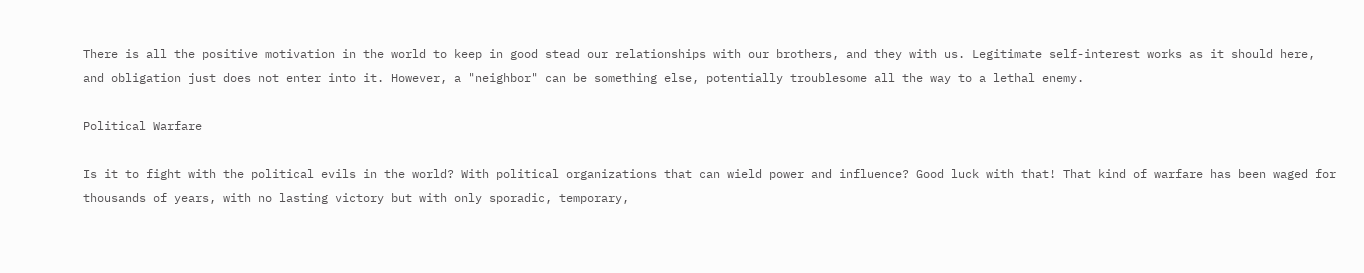There is all the positive motivation in the world to keep in good stead our relationships with our brothers, and they with us. Legitimate self-interest works as it should here, and obligation just does not enter into it. However, a "neighbor" can be something else, potentially troublesome all the way to a lethal enemy.

Political Warfare

Is it to fight with the political evils in the world? With political organizations that can wield power and influence? Good luck with that! That kind of warfare has been waged for thousands of years, with no lasting victory but with only sporadic, temporary,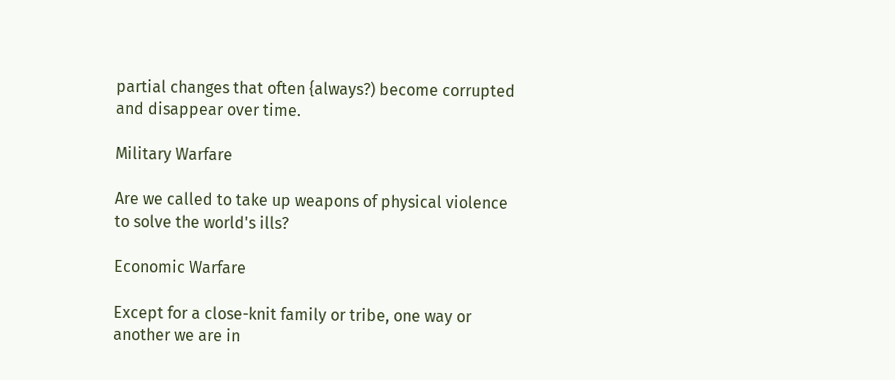partial changes that often {always?) become corrupted and disappear over time.

Military Warfare

Are we called to take up weapons of physical violence to solve the world's ills?

Economic Warfare

Except for a close-knit family or tribe, one way or another we are in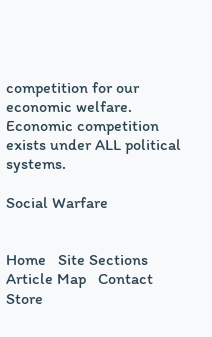competition for our economic welfare. Economic competition exists under ALL political systems.

Social Warfare


Home   Site Sections   Article Map   Contact   Store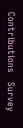Contributions   Survey